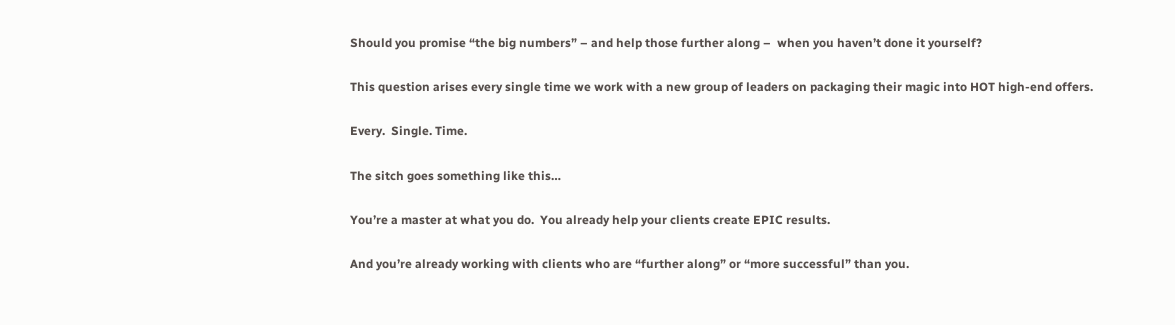Should you promise “the big numbers” – and help those further along –  when you haven’t done it yourself?

This question arises every single time we work with a new group of leaders on packaging their magic into HOT high-end offers.

Every.  Single. Time.

The sitch goes something like this…

You’re a master at what you do.  You already help your clients create EPIC results.

And you’re already working with clients who are “further along” or “more successful” than you.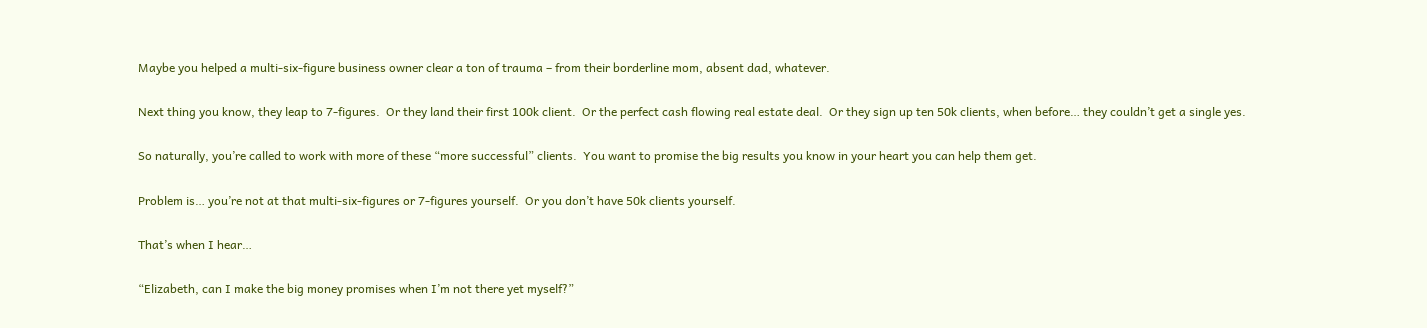Maybe you helped a multi-six-figure business owner clear a ton of trauma – from their borderline mom, absent dad, whatever.

Next thing you know, they leap to 7-figures.  Or they land their first 100k client.  Or the perfect cash flowing real estate deal.  Or they sign up ten 50k clients, when before… they couldn’t get a single yes.

So naturally, you’re called to work with more of these “more successful” clients.  You want to promise the big results you know in your heart you can help them get.

Problem is… you’re not at that multi-six-figures or 7-figures yourself.  Or you don’t have 50k clients yourself.

That’s when I hear…

“Elizabeth, can I make the big money promises when I’m not there yet myself?”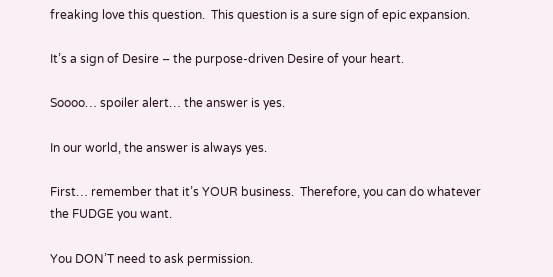freaking love this question.  This question is a sure sign of epic expansion.

It’s a sign of Desire – the purpose-driven Desire of your heart.

Soooo… spoiler alert… the answer is yes.

In our world, the answer is always yes.

First… remember that it’s YOUR business.  Therefore, you can do whatever the FUDGE you want.

You DON’T need to ask permission.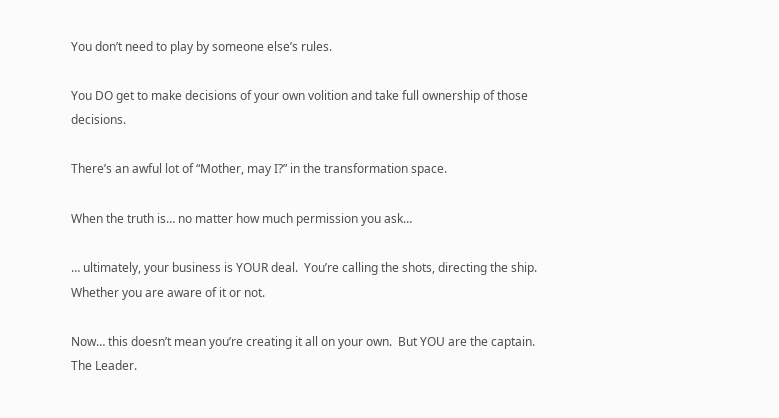You don’t need to play by someone else’s rules.

You DO get to make decisions of your own volition and take full ownership of those decisions.

There’s an awful lot of “Mother, may I?” in the transformation space.

When the truth is… no matter how much permission you ask…

… ultimately, your business is YOUR deal.  You’re calling the shots, directing the ship.  Whether you are aware of it or not.

Now… this doesn’t mean you’re creating it all on your own.  But YOU are the captain.  The Leader.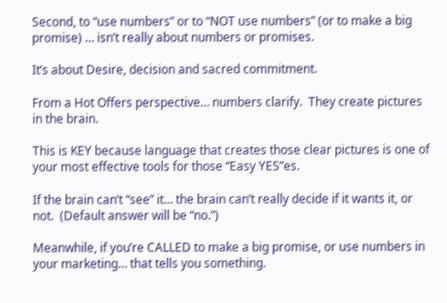Second, to “use numbers” or to “NOT use numbers” (or to make a big promise) … isn’t really about numbers or promises.

It’s about Desire, decision and sacred commitment.

From a Hot Offers perspective… numbers clarify.  They create pictures in the brain.

This is KEY because language that creates those clear pictures is one of your most effective tools for those “Easy YES”es.

If the brain can’t “see” it… the brain can’t really decide if it wants it, or not.  (Default answer will be “no.”)

Meanwhile, if you’re CALLED to make a big promise, or use numbers in your marketing… that tells you something.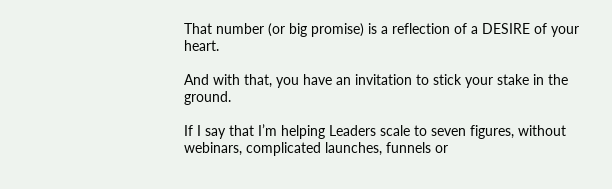That number (or big promise) is a reflection of a DESIRE of your heart.

And with that, you have an invitation to stick your stake in the ground.

If I say that I’m helping Leaders scale to seven figures, without webinars, complicated launches, funnels or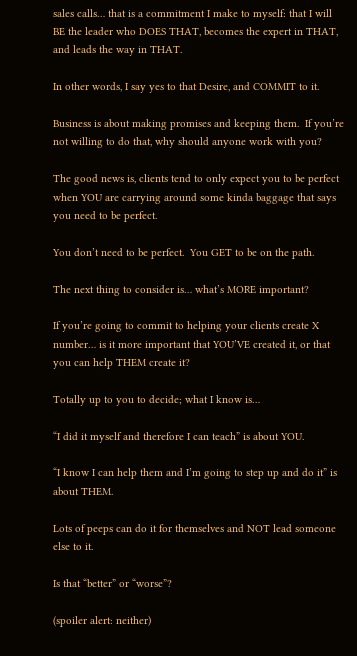sales calls… that is a commitment I make to myself: that I will BE the leader who DOES THAT, becomes the expert in THAT, and leads the way in THAT.

In other words, I say yes to that Desire, and COMMIT to it.

Business is about making promises and keeping them.  If you’re not willing to do that, why should anyone work with you?

The good news is, clients tend to only expect you to be perfect when YOU are carrying around some kinda baggage that says you need to be perfect.

You don’t need to be perfect.  You GET to be on the path.

The next thing to consider is… what’s MORE important?

If you’re going to commit to helping your clients create X number… is it more important that YOU’VE created it, or that you can help THEM create it?

Totally up to you to decide; what I know is…

“I did it myself and therefore I can teach” is about YOU.

“I know I can help them and I’m going to step up and do it” is about THEM.

Lots of peeps can do it for themselves and NOT lead someone else to it.

Is that “better” or “worse”?

(spoiler alert: neither)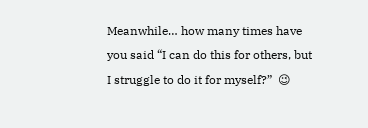Meanwhile… how many times have you said “I can do this for others, but I struggle to do it for myself?”  😉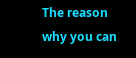The reason why you can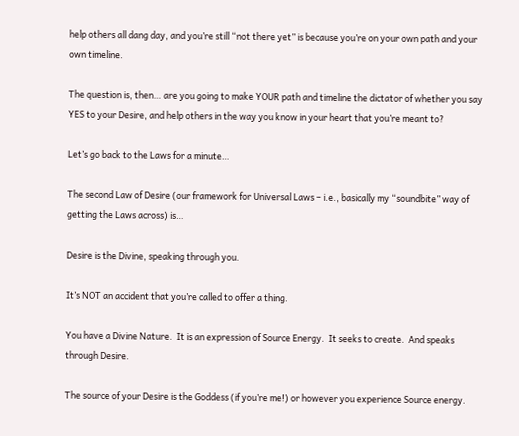help others all dang day, and you’re still “not there yet” is because you’re on your own path and your own timeline.

The question is, then… are you going to make YOUR path and timeline the dictator of whether you say YES to your Desire, and help others in the way you know in your heart that you’re meant to?

Let’s go back to the Laws for a minute…

The second Law of Desire (our framework for Universal Laws – i.e., basically my “soundbite” way of getting the Laws across) is…

Desire is the Divine, speaking through you.

It’s NOT an accident that you’re called to offer a thing.

You have a Divine Nature.  It is an expression of Source Energy.  It seeks to create.  And speaks through Desire.

The source of your Desire is the Goddess (if you’re me!) or however you experience Source energy.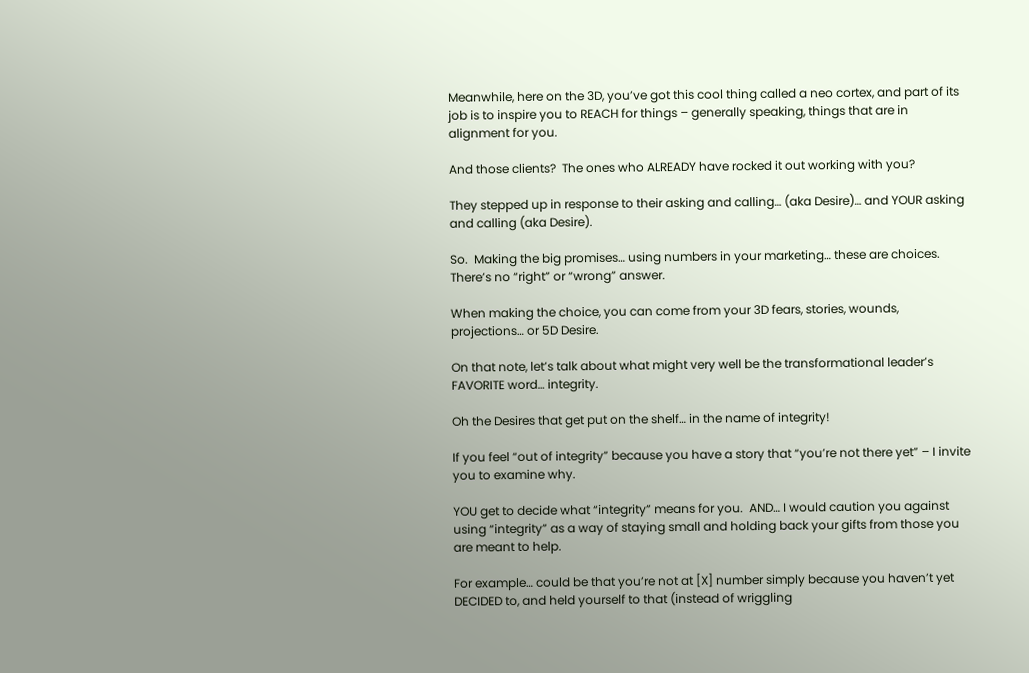Meanwhile, here on the 3D, you’ve got this cool thing called a neo cortex, and part of its job is to inspire you to REACH for things – generally speaking, things that are in alignment for you.

And those clients?  The ones who ALREADY have rocked it out working with you?

They stepped up in response to their asking and calling… (aka Desire)… and YOUR asking and calling (aka Desire).

So.  Making the big promises… using numbers in your marketing… these are choices.  There’s no “right” or “wrong” answer.

When making the choice, you can come from your 3D fears, stories, wounds, projections… or 5D Desire.

On that note, let’s talk about what might very well be the transformational leader’s FAVORITE word… integrity.

Oh the Desires that get put on the shelf… in the name of integrity!

If you feel “out of integrity” because you have a story that “you’re not there yet” – I invite you to examine why.

YOU get to decide what “integrity” means for you.  AND… I would caution you against using “integrity” as a way of staying small and holding back your gifts from those you are meant to help.

For example… could be that you’re not at [X] number simply because you haven’t yet DECIDED to, and held yourself to that (instead of wriggling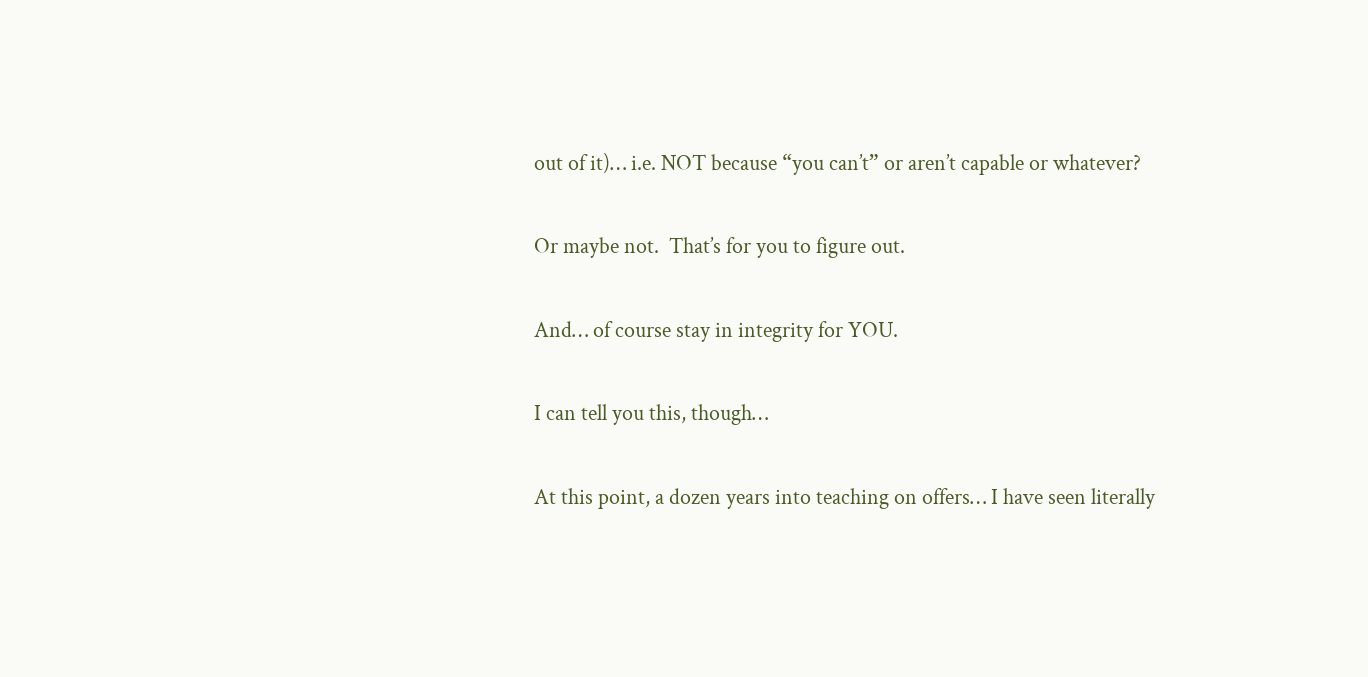out of it)… i.e. NOT because “you can’t” or aren’t capable or whatever?

Or maybe not.  That’s for you to figure out.

And… of course stay in integrity for YOU.

I can tell you this, though…

At this point, a dozen years into teaching on offers… I have seen literally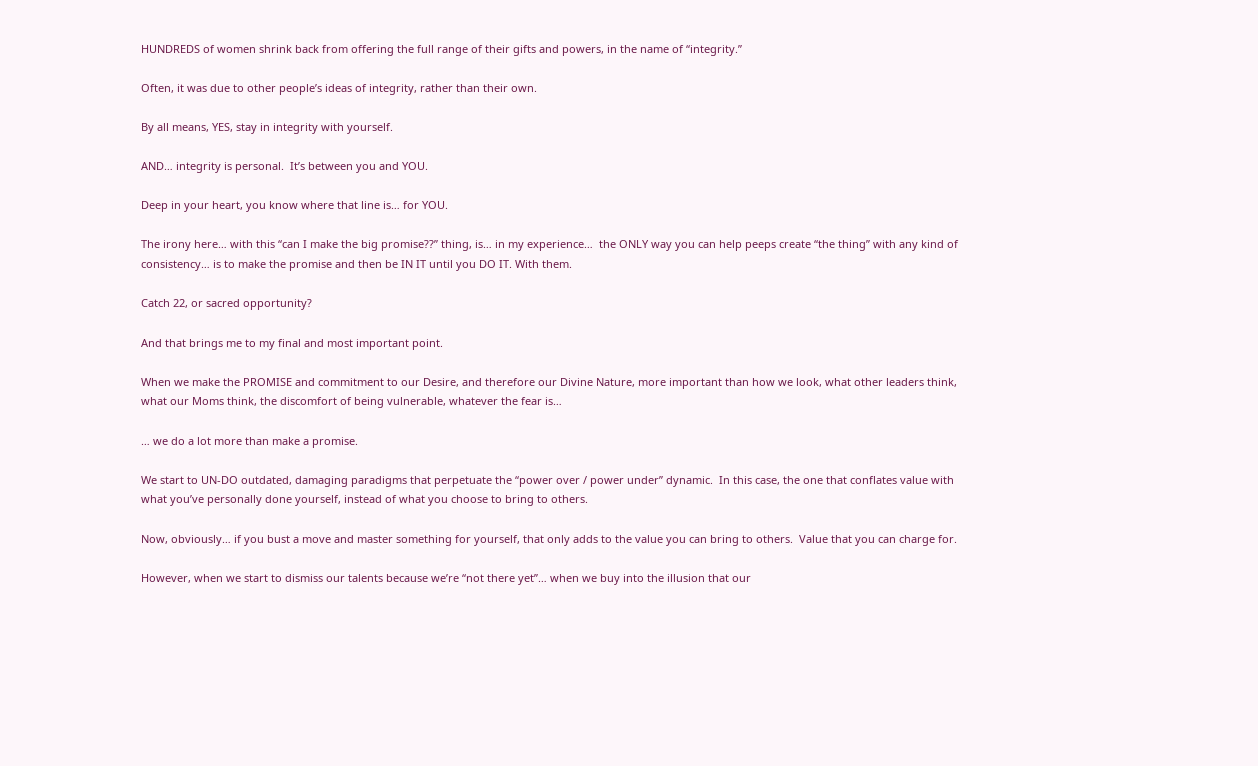HUNDREDS of women shrink back from offering the full range of their gifts and powers, in the name of “integrity.”

Often, it was due to other people’s ideas of integrity, rather than their own.

By all means, YES, stay in integrity with yourself.

AND… integrity is personal.  It’s between you and YOU.

Deep in your heart, you know where that line is… for YOU.

The irony here… with this “can I make the big promise??” thing, is… in my experience…  the ONLY way you can help peeps create “the thing” with any kind of consistency… is to make the promise and then be IN IT until you DO IT. With them.

Catch 22, or sacred opportunity?

And that brings me to my final and most important point.

When we make the PROMISE and commitment to our Desire, and therefore our Divine Nature, more important than how we look, what other leaders think, what our Moms think, the discomfort of being vulnerable, whatever the fear is…

… we do a lot more than make a promise.

We start to UN-DO outdated, damaging paradigms that perpetuate the “power over / power under” dynamic.  In this case, the one that conflates value with what you’ve personally done yourself, instead of what you choose to bring to others.

Now, obviously… if you bust a move and master something for yourself, that only adds to the value you can bring to others.  Value that you can charge for.

However, when we start to dismiss our talents because we’re “not there yet”… when we buy into the illusion that our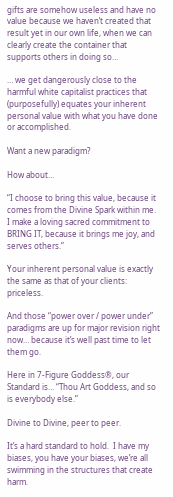gifts are somehow useless and have no value because we haven’t created that result yet in our own life, when we can clearly create the container that supports others in doing so…

… we get dangerously close to the harmful white capitalist practices that (purposefully) equates your inherent personal value with what you have done or accomplished.

Want a new paradigm?

How about…

“I choose to bring this value, because it comes from the Divine Spark within me.  I make a loving sacred commitment to BRING IT, because it brings me joy, and serves others.”

Your inherent personal value is exactly the same as that of your clients: priceless.

And those “power over / power under” paradigms are up for major revision right now… because it’s well past time to let them go.

Here in 7-Figure Goddess®, our Standard is… “Thou Art Goddess, and so is everybody else.”

Divine to Divine, peer to peer.

It’s a hard standard to hold.  I have my biases, you have your biases, we’re all swimming in the structures that create harm.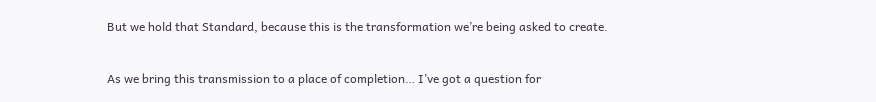But we hold that Standard, because this is the transformation we’re being asked to create.


As we bring this transmission to a place of completion… I’ve got a question for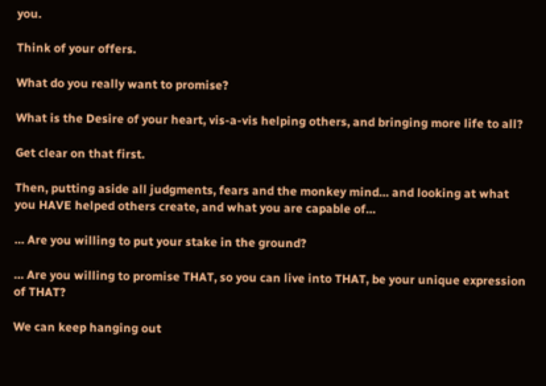you.

Think of your offers.

What do you really want to promise?

What is the Desire of your heart, vis-a-vis helping others, and bringing more life to all?

Get clear on that first.

Then, putting aside all judgments, fears and the monkey mind… and looking at what you HAVE helped others create, and what you are capable of…

… Are you willing to put your stake in the ground?

… Are you willing to promise THAT, so you can live into THAT, be your unique expression of THAT?

We can keep hanging out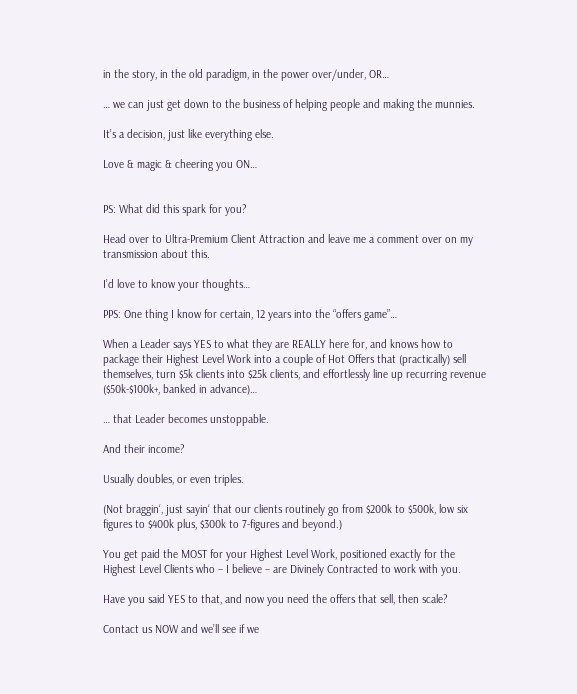in the story, in the old paradigm, in the power over/under, OR…

… we can just get down to the business of helping people and making the munnies.

It’s a decision, just like everything else.

Love & magic & cheering you ON…


PS: What did this spark for you?

Head over to Ultra-Premium Client Attraction and leave me a comment over on my transmission about this.

I’d love to know your thoughts…

PPS: One thing I know for certain, 12 years into the “offers game”…

When a Leader says YES to what they are REALLY here for, and knows how to package their Highest Level Work into a couple of Hot Offers that (practically) sell themselves, turn $5k clients into $25k clients, and effortlessly line up recurring revenue ($50k-$100k+, banked in advance)…

… that Leader becomes unstoppable.

And their income?

Usually doubles, or even triples.

(Not braggin‘, just sayin‘ that our clients routinely go from $200k to $500k, low six figures to $400k plus, $300k to 7-figures and beyond.)

You get paid the MOST for your Highest Level Work, positioned exactly for the Highest Level Clients who – I believe – are Divinely Contracted to work with you.

Have you said YES to that, and now you need the offers that sell, then scale?

Contact us NOW and we’ll see if we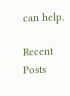can help.

Recent Posts